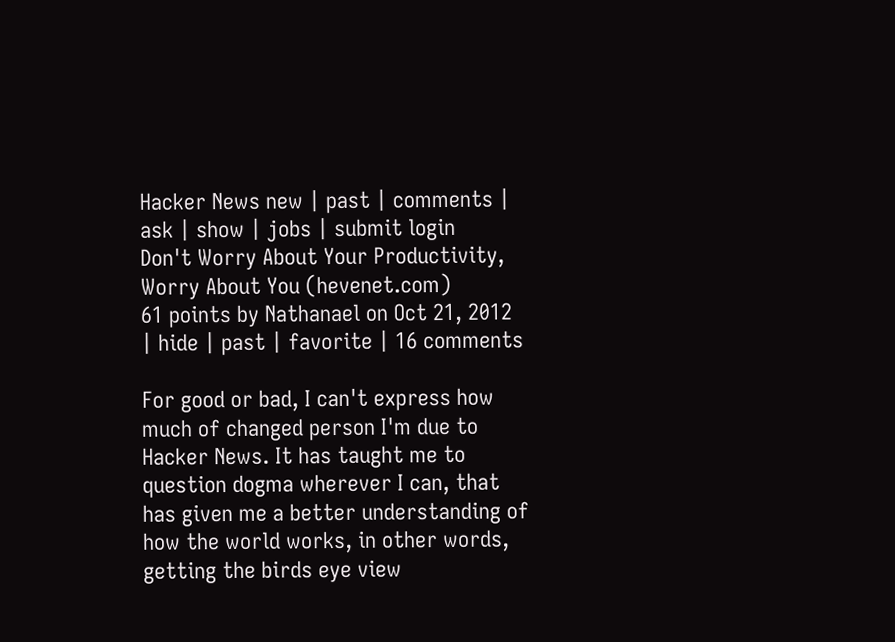Hacker News new | past | comments | ask | show | jobs | submit login
Don't Worry About Your Productivity, Worry About You (hevenet.com)
61 points by Nathanael on Oct 21, 2012 | hide | past | favorite | 16 comments

For good or bad, I can't express how much of changed person I'm due to Hacker News. It has taught me to question dogma wherever I can, that has given me a better understanding of how the world works, in other words, getting the birds eye view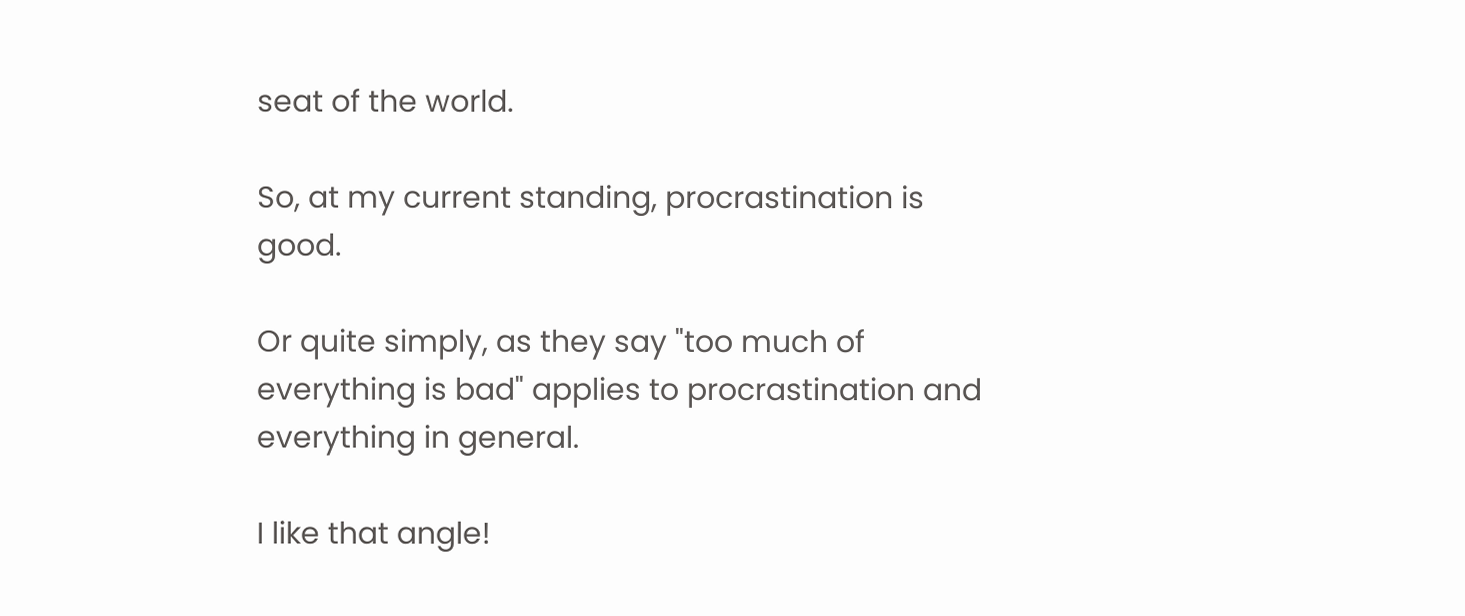seat of the world.

So, at my current standing, procrastination is good.

Or quite simply, as they say "too much of everything is bad" applies to procrastination and everything in general.

I like that angle!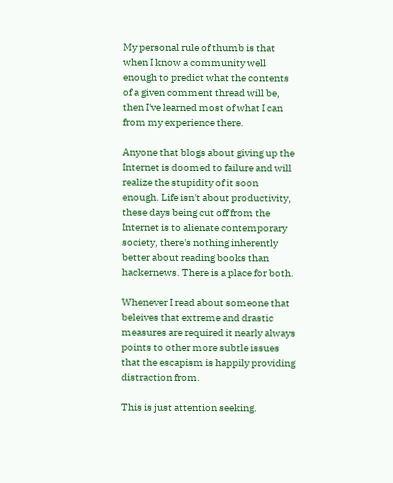My personal rule of thumb is that when I know a community well enough to predict what the contents of a given comment thread will be, then I've learned most of what I can from my experience there.

Anyone that blogs about giving up the Internet is doomed to failure and will realize the stupidity of it soon enough. Life isn't about productivity, these days being cut off from the Internet is to alienate contemporary society, there's nothing inherently better about reading books than hackernews. There is a place for both.

Whenever I read about someone that beleives that extreme and drastic measures are required it nearly always points to other more subtle issues that the escapism is happily providing distraction from.

This is just attention seeking.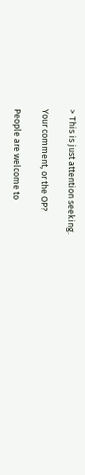> This is just attention seeking.

Your comment, or the OP?

People are welcome to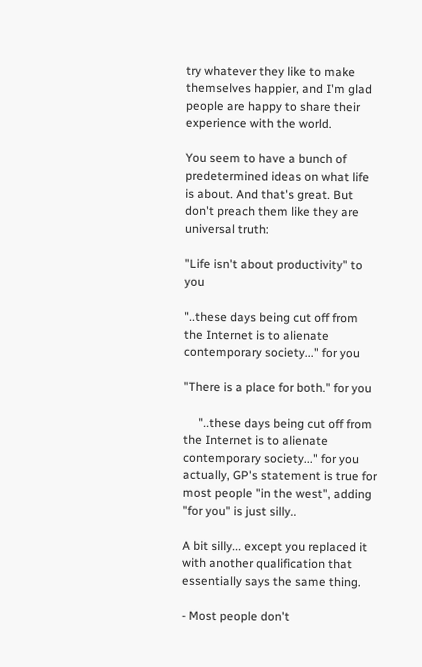try whatever they like to make themselves happier, and I'm glad people are happy to share their experience with the world.

You seem to have a bunch of predetermined ideas on what life is about. And that's great. But don't preach them like they are universal truth:

"Life isn't about productivity" to you

"..these days being cut off from the Internet is to alienate contemporary society..." for you

"There is a place for both." for you

     "..these days being cut off from the Internet is to alienate contemporary society..." for you
actually, GP's statement is true for most people "in the west", adding "for you" is just silly..

A bit silly... except you replaced it with another qualification that essentially says the same thing.

- Most people don't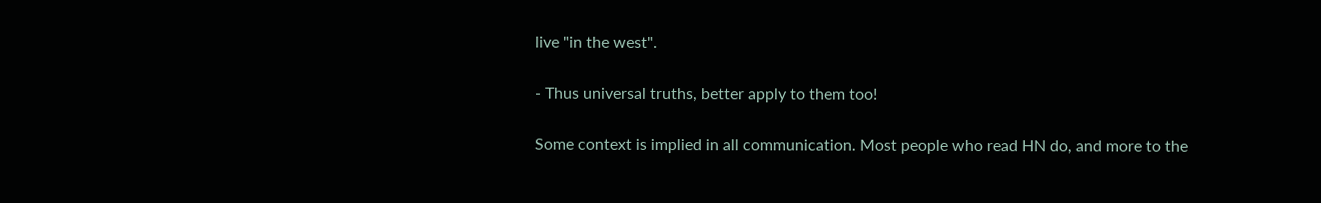live "in the west".

- Thus universal truths, better apply to them too!

Some context is implied in all communication. Most people who read HN do, and more to the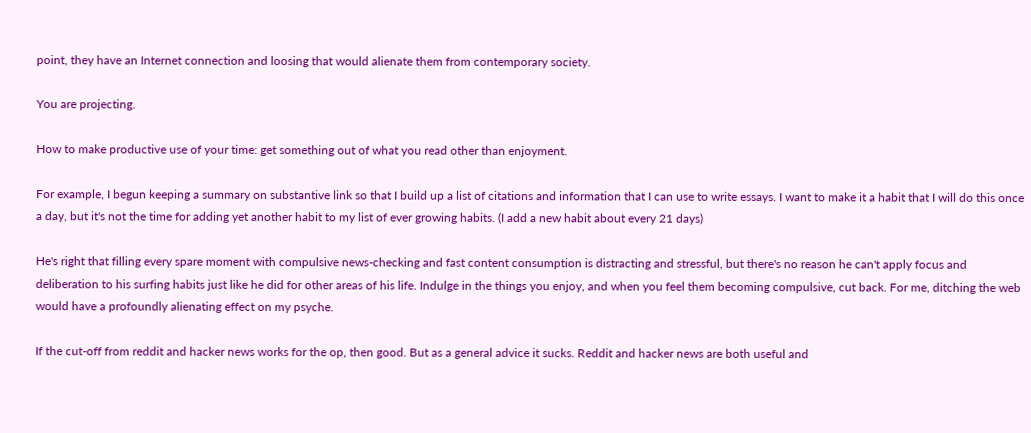point, they have an Internet connection and loosing that would alienate them from contemporary society.

You are projecting.

How to make productive use of your time: get something out of what you read other than enjoyment.

For example, I begun keeping a summary on substantive link so that I build up a list of citations and information that I can use to write essays. I want to make it a habit that I will do this once a day, but it's not the time for adding yet another habit to my list of ever growing habits. (I add a new habit about every 21 days)

He's right that filling every spare moment with compulsive news-checking and fast content consumption is distracting and stressful, but there's no reason he can't apply focus and deliberation to his surfing habits just like he did for other areas of his life. Indulge in the things you enjoy, and when you feel them becoming compulsive, cut back. For me, ditching the web would have a profoundly alienating effect on my psyche.

If the cut-off from reddit and hacker news works for the op, then good. But as a general advice it sucks. Reddit and hacker news are both useful and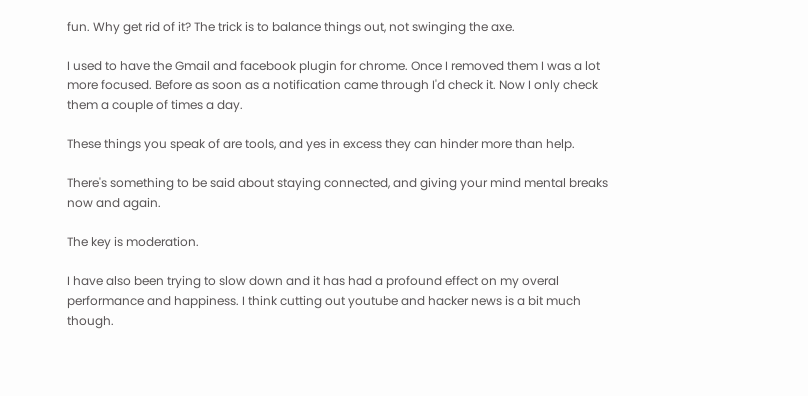fun. Why get rid of it? The trick is to balance things out, not swinging the axe.

I used to have the Gmail and facebook plugin for chrome. Once I removed them I was a lot more focused. Before as soon as a notification came through I'd check it. Now I only check them a couple of times a day.

These things you speak of are tools, and yes in excess they can hinder more than help.

There's something to be said about staying connected, and giving your mind mental breaks now and again.

The key is moderation.

I have also been trying to slow down and it has had a profound effect on my overal performance and happiness. I think cutting out youtube and hacker news is a bit much though.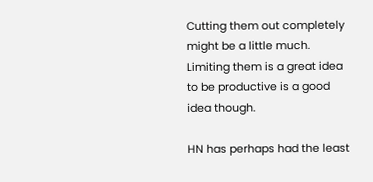Cutting them out completely might be a little much. Limiting them is a great idea to be productive is a good idea though.

HN has perhaps had the least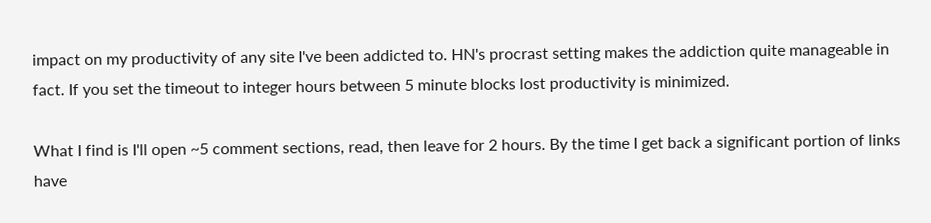impact on my productivity of any site I've been addicted to. HN's procrast setting makes the addiction quite manageable in fact. If you set the timeout to integer hours between 5 minute blocks lost productivity is minimized.

What I find is I'll open ~5 comment sections, read, then leave for 2 hours. By the time I get back a significant portion of links have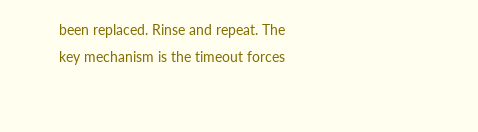been replaced. Rinse and repeat. The key mechanism is the timeout forces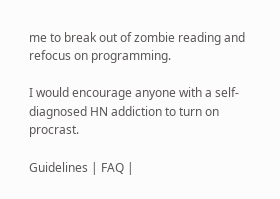me to break out of zombie reading and refocus on programming.

I would encourage anyone with a self-diagnosed HN addiction to turn on procrast.

Guidelines | FAQ |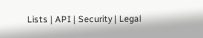Lists | API | Security | Legal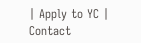| Apply to YC | Contact